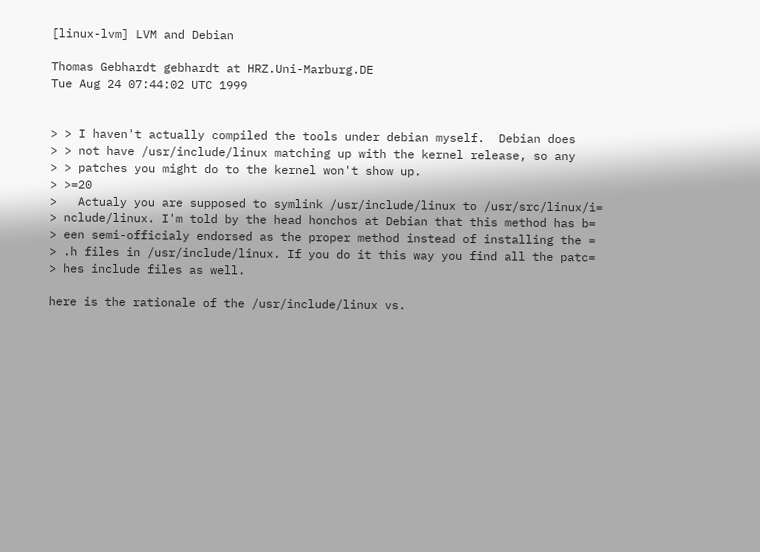[linux-lvm] LVM and Debian

Thomas Gebhardt gebhardt at HRZ.Uni-Marburg.DE
Tue Aug 24 07:44:02 UTC 1999


> > I haven't actually compiled the tools under debian myself.  Debian does
> > not have /usr/include/linux matching up with the kernel release, so any
> > patches you might do to the kernel won't show up.
> >=20
>   Actualy you are supposed to symlink /usr/include/linux to /usr/src/linux/i=
> nclude/linux. I'm told by the head honchos at Debian that this method has b=
> een semi-officialy endorsed as the proper method instead of installing the =
> .h files in /usr/include/linux. If you do it this way you find all the patc=
> hes include files as well.

here is the rationale of the /usr/include/linux vs.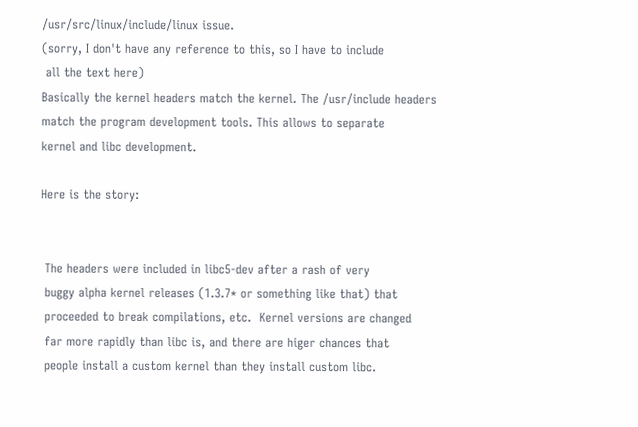/usr/src/linux/include/linux issue.
(sorry, I don't have any reference to this, so I have to include
 all the text here)
Basically the kernel headers match the kernel. The /usr/include headers
match the program development tools. This allows to separate
kernel and libc development.

Here is the story:


 The headers were included in libc5-dev after a rash of very
 buggy alpha kernel releases (1.3.7* or something like that) that
 proceeded to break compilations, etc.  Kernel versions are changed
 far more rapidly than libc is, and there are higer chances that
 people install a custom kernel than they install custom libc.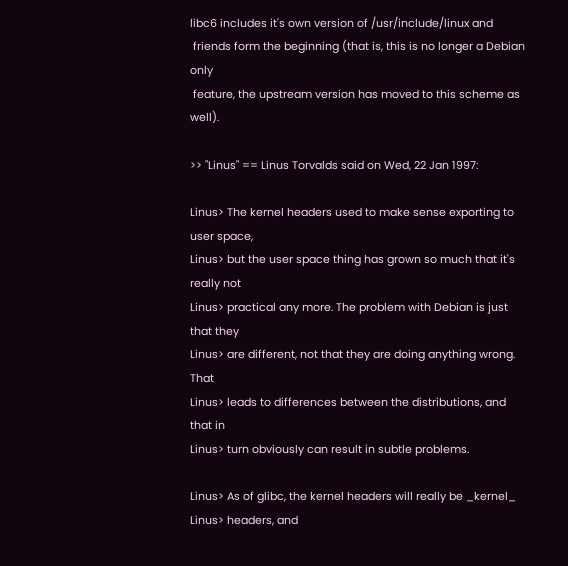libc6 includes it's own version of /usr/include/linux and
 friends form the beginning (that is, this is no longer a Debian only
 feature, the upstream version has moved to this scheme as well).

>> "Linus" == Linus Torvalds said on Wed, 22 Jan 1997:

Linus> The kernel headers used to make sense exporting to user space,
Linus> but the user space thing has grown so much that it's really not
Linus> practical any more. The problem with Debian is just that they
Linus> are different, not that they are doing anything wrong. That
Linus> leads to differences between the distributions, and that in
Linus> turn obviously can result in subtle problems.

Linus> As of glibc, the kernel headers will really be _kernel_
Linus> headers, and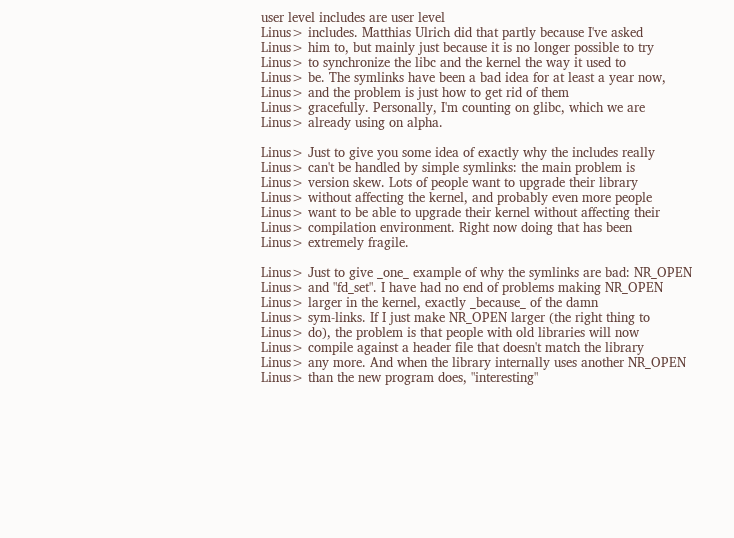user level includes are user level
Linus> includes. Matthias Ulrich did that partly because I've asked
Linus> him to, but mainly just because it is no longer possible to try
Linus> to synchronize the libc and the kernel the way it used to
Linus> be. The symlinks have been a bad idea for at least a year now,
Linus> and the problem is just how to get rid of them
Linus> gracefully. Personally, I'm counting on glibc, which we are
Linus> already using on alpha.

Linus> Just to give you some idea of exactly why the includes really
Linus> can't be handled by simple symlinks: the main problem is
Linus> version skew. Lots of people want to upgrade their library
Linus> without affecting the kernel, and probably even more people
Linus> want to be able to upgrade their kernel without affecting their
Linus> compilation environment. Right now doing that has been
Linus> extremely fragile.

Linus> Just to give _one_ example of why the symlinks are bad: NR_OPEN
Linus> and "fd_set". I have had no end of problems making NR_OPEN
Linus> larger in the kernel, exactly _because_ of the damn
Linus> sym-links. If I just make NR_OPEN larger (the right thing to
Linus> do), the problem is that people with old libraries will now
Linus> compile against a header file that doesn't match the library
Linus> any more. And when the library internally uses another NR_OPEN
Linus> than the new program does, "interesting"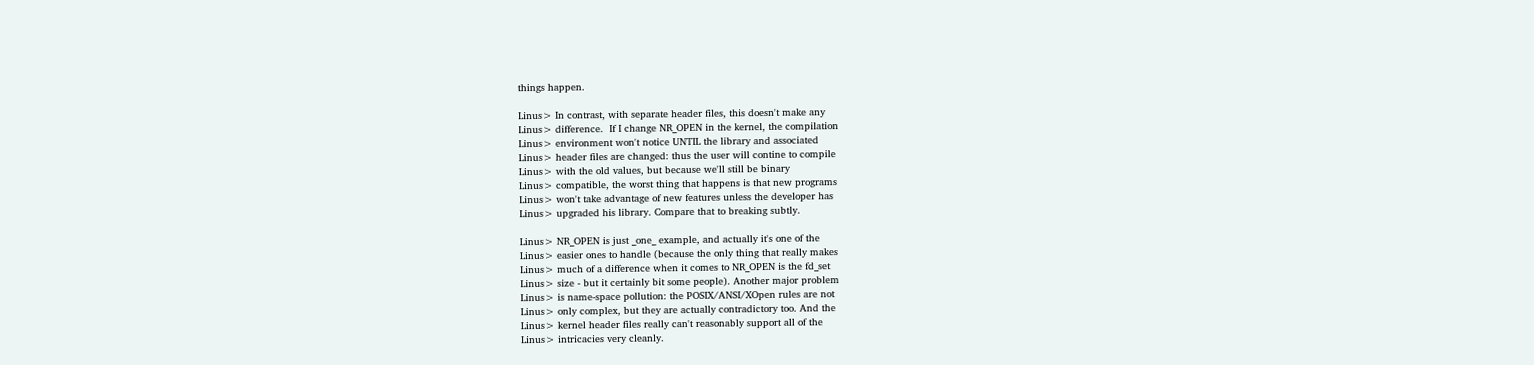things happen.

Linus> In contrast, with separate header files, this doesn't make any
Linus> difference.  If I change NR_OPEN in the kernel, the compilation
Linus> environment won't notice UNTIL the library and associated
Linus> header files are changed: thus the user will contine to compile
Linus> with the old values, but because we'll still be binary
Linus> compatible, the worst thing that happens is that new programs
Linus> won't take advantage of new features unless the developer has
Linus> upgraded his library. Compare that to breaking subtly.

Linus> NR_OPEN is just _one_ example, and actually it's one of the
Linus> easier ones to handle (because the only thing that really makes
Linus> much of a difference when it comes to NR_OPEN is the fd_set
Linus> size - but it certainly bit some people). Another major problem
Linus> is name-space pollution: the POSIX/ANSI/XOpen rules are not
Linus> only complex, but they are actually contradictory too. And the
Linus> kernel header files really can't reasonably support all of the
Linus> intricacies very cleanly.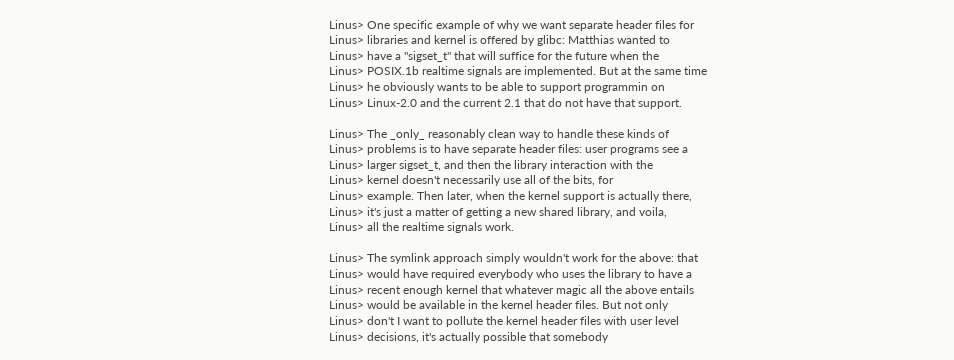Linus> One specific example of why we want separate header files for
Linus> libraries and kernel is offered by glibc: Matthias wanted to
Linus> have a "sigset_t" that will suffice for the future when the
Linus> POSIX.1b realtime signals are implemented. But at the same time
Linus> he obviously wants to be able to support programmin on
Linus> Linux-2.0 and the current 2.1 that do not have that support.

Linus> The _only_ reasonably clean way to handle these kinds of
Linus> problems is to have separate header files: user programs see a
Linus> larger sigset_t, and then the library interaction with the
Linus> kernel doesn't necessarily use all of the bits, for
Linus> example. Then later, when the kernel support is actually there,
Linus> it's just a matter of getting a new shared library, and voila,
Linus> all the realtime signals work.

Linus> The symlink approach simply wouldn't work for the above: that
Linus> would have required everybody who uses the library to have a
Linus> recent enough kernel that whatever magic all the above entails
Linus> would be available in the kernel header files. But not only
Linus> don't I want to pollute the kernel header files with user level
Linus> decisions, it's actually possible that somebody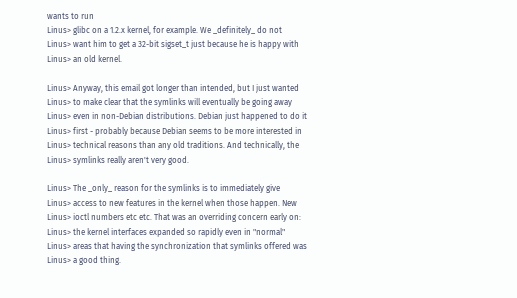wants to run
Linus> glibc on a 1.2.x kernel, for example. We _definitely_ do not
Linus> want him to get a 32-bit sigset_t just because he is happy with
Linus> an old kernel.

Linus> Anyway, this email got longer than intended, but I just wanted
Linus> to make clear that the symlinks will eventually be going away
Linus> even in non-Debian distributions. Debian just happened to do it
Linus> first - probably because Debian seems to be more interested in
Linus> technical reasons than any old traditions. And technically, the
Linus> symlinks really aren't very good.

Linus> The _only_ reason for the symlinks is to immediately give
Linus> access to new features in the kernel when those happen. New
Linus> ioctl numbers etc etc. That was an overriding concern early on:
Linus> the kernel interfaces expanded so rapidly even in "normal"
Linus> areas that having the synchronization that symlinks offered was
Linus> a good thing.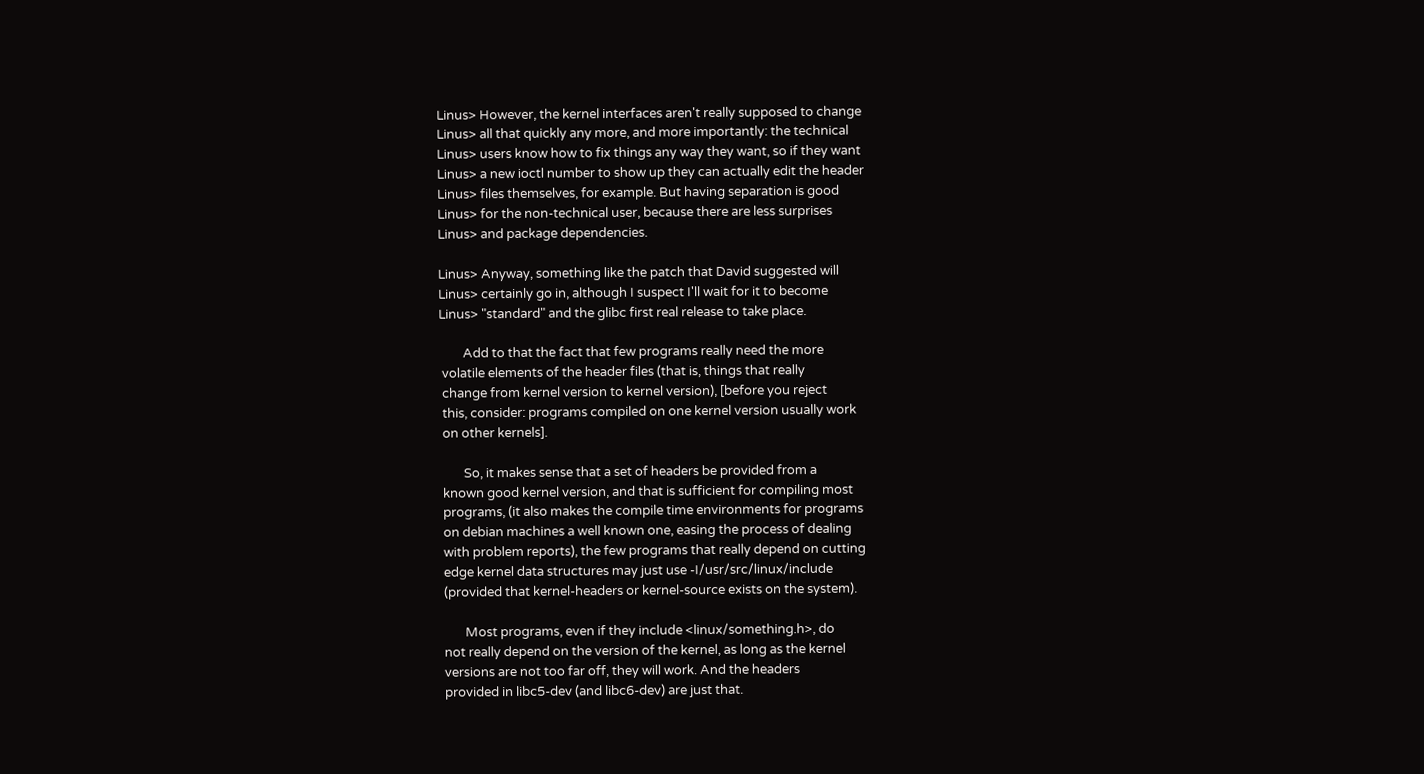Linus> However, the kernel interfaces aren't really supposed to change
Linus> all that quickly any more, and more importantly: the technical
Linus> users know how to fix things any way they want, so if they want
Linus> a new ioctl number to show up they can actually edit the header
Linus> files themselves, for example. But having separation is good
Linus> for the non-technical user, because there are less surprises
Linus> and package dependencies.

Linus> Anyway, something like the patch that David suggested will
Linus> certainly go in, although I suspect I'll wait for it to become
Linus> "standard" and the glibc first real release to take place.

        Add to that the fact that few programs really need the more
 volatile elements of the header files (that is, things that really
 change from kernel version to kernel version), [before you reject
 this, consider: programs compiled on one kernel version usually work
 on other kernels].

        So, it makes sense that a set of headers be provided from a
 known good kernel version, and that is sufficient for compiling most
 programs, (it also makes the compile time environments for programs
 on debian machines a well known one, easing the process of dealing
 with problem reports), the few programs that really depend on cutting
 edge kernel data structures may just use -I/usr/src/linux/include
 (provided that kernel-headers or kernel-source exists on the system).

        Most programs, even if they include <linux/something.h>, do
 not really depend on the version of the kernel, as long as the kernel
 versions are not too far off, they will work. And the headers
 provided in libc5-dev (and libc6-dev) are just that.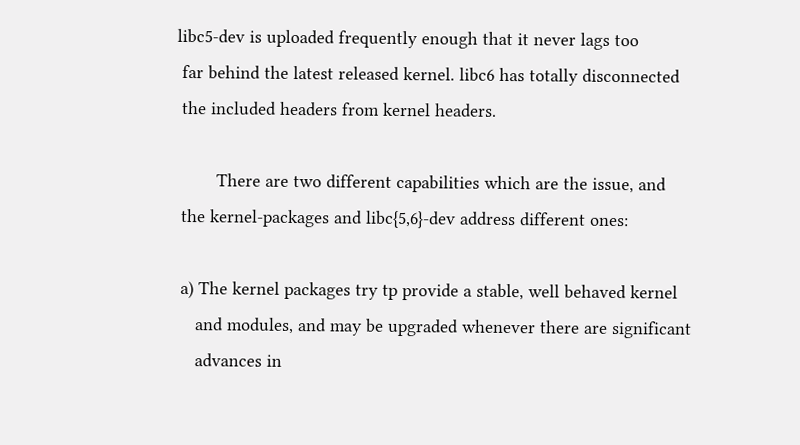libc5-dev is uploaded frequently enough that it never lags too
 far behind the latest released kernel. libc6 has totally disconnected
 the included headers from kernel headers.

        There are two different capabilities which are the issue, and
 the kernel-packages and libc{5,6}-dev address different ones:

 a) The kernel packages try tp provide a stable, well behaved kernel
    and modules, and may be upgraded whenever there are significant
    advances in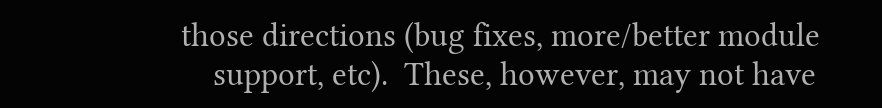those directions (bug fixes, more/better module
    support, etc).  These, however, may not have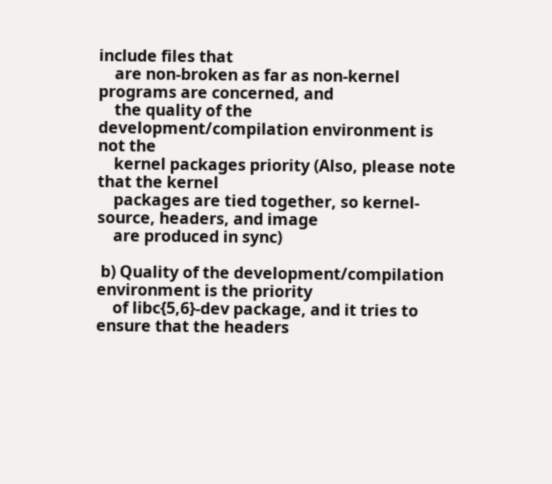include files that
    are non-broken as far as non-kernel programs are concerned, and
    the quality of the development/compilation environment is not the
    kernel packages priority (Also, please note that the kernel
    packages are tied together, so kernel-source, headers, and image
    are produced in sync)

 b) Quality of the development/compilation environment is the priority
    of libc{5,6}-dev package, and it tries to ensure that the headers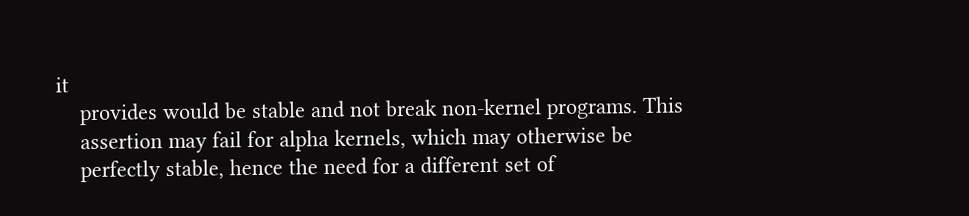it
    provides would be stable and not break non-kernel programs. This
    assertion may fail for alpha kernels, which may otherwise be
    perfectly stable, hence the need for a different set of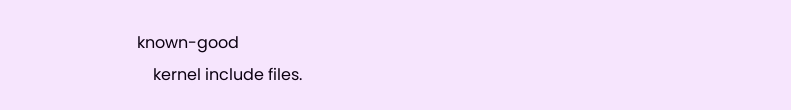known-good
    kernel include files.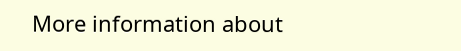More information about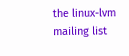the linux-lvm mailing list